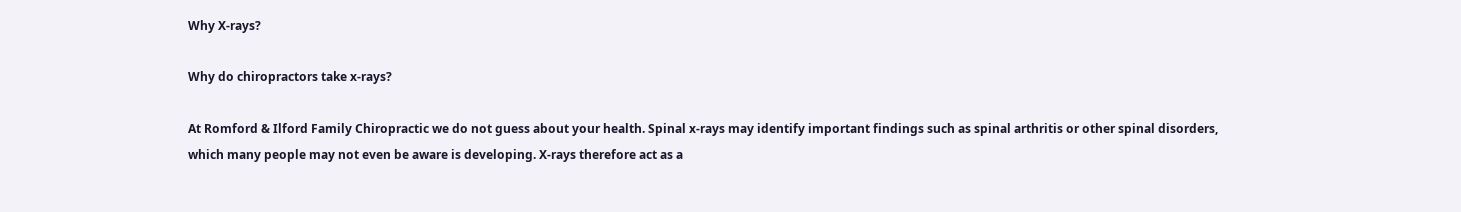Why X-rays?

Why do chiropractors take x-rays?

At Romford & Ilford Family Chiropractic we do not guess about your health. Spinal x-rays may identify important findings such as spinal arthritis or other spinal disorders, which many people may not even be aware is developing. X-rays therefore act as a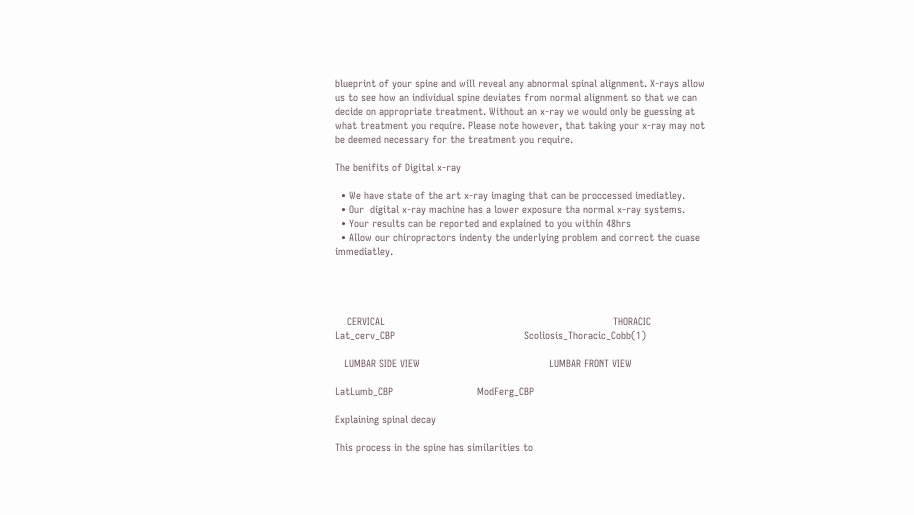blueprint of your spine and will reveal any abnormal spinal alignment. X-rays allow us to see how an individual spine deviates from normal alignment so that we can decide on appropriate treatment. Without an x-ray we would only be guessing at what treatment you require. Please note however, that taking your x-ray may not be deemed necessary for the treatment you require.

The benifits of Digital x-ray

  • We have state of the art x-ray imaging that can be proccessed imediatley.
  • Our  digital x-ray machine has a lower exposure tha normal x-ray systems.
  • Your results can be reported and explained to you within 48hrs
  • Allow our chiropractors indenty the underlying problem and correct the cuase immediatley.




    CERVICAL                                                                            THORACIC
Lat_cerv_CBP                                           Scoliosis_Thoracic_Cobb(1)

   LUMBAR SIDE VIEW                                           LUMBAR FRONT VIEW

LatLumb_CBP                            ModFerg_CBP

Explaining spinal decay

This process in the spine has similarities to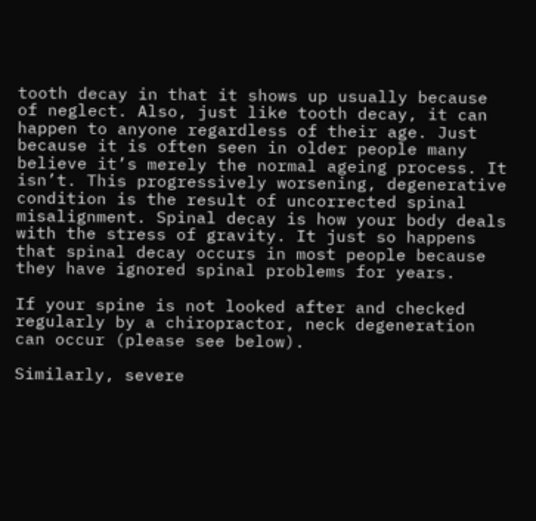tooth decay in that it shows up usually because of neglect. Also, just like tooth decay, it can happen to anyone regardless of their age. Just because it is often seen in older people many believe it’s merely the normal ageing process. It isn’t. This progressively worsening, degenerative condition is the result of uncorrected spinal misalignment. Spinal decay is how your body deals with the stress of gravity. It just so happens that spinal decay occurs in most people because they have ignored spinal problems for years.

If your spine is not looked after and checked regularly by a chiropractor, neck degeneration can occur (please see below).

Similarly, severe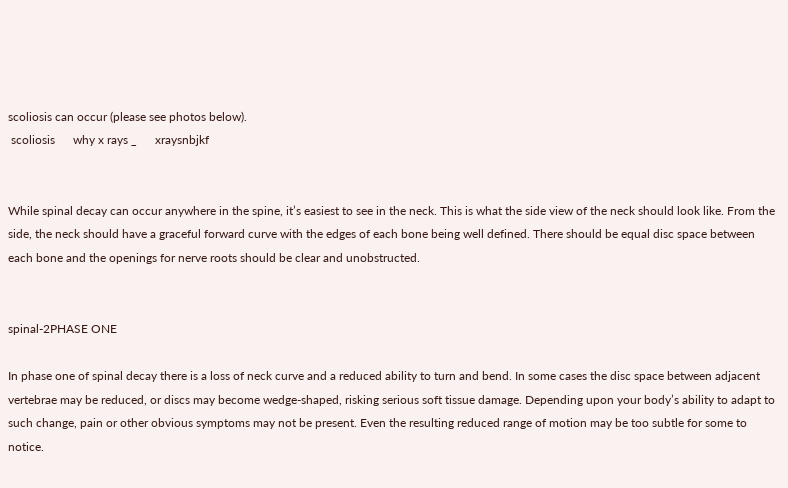scoliosis can occur (please see photos below).
 scoliosis      why x rays _      xraysnbjkf


While spinal decay can occur anywhere in the spine, it’s easiest to see in the neck. This is what the side view of the neck should look like. From the side, the neck should have a graceful forward curve with the edges of each bone being well defined. There should be equal disc space between each bone and the openings for nerve roots should be clear and unobstructed.


spinal-2PHASE ONE

In phase one of spinal decay there is a loss of neck curve and a reduced ability to turn and bend. In some cases the disc space between adjacent vertebrae may be reduced, or discs may become wedge-shaped, risking serious soft tissue damage. Depending upon your body’s ability to adapt to such change, pain or other obvious symptoms may not be present. Even the resulting reduced range of motion may be too subtle for some to notice.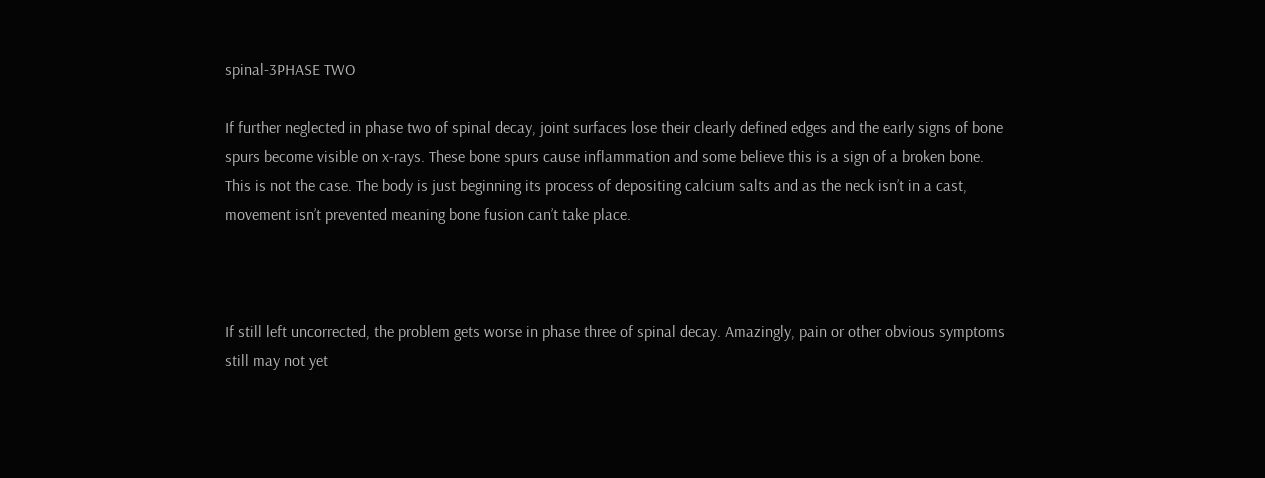spinal-3PHASE TWO

If further neglected in phase two of spinal decay, joint surfaces lose their clearly defined edges and the early signs of bone spurs become visible on x-rays. These bone spurs cause inflammation and some believe this is a sign of a broken bone. This is not the case. The body is just beginning its process of depositing calcium salts and as the neck isn’t in a cast, movement isn’t prevented meaning bone fusion can’t take place.



If still left uncorrected, the problem gets worse in phase three of spinal decay. Amazingly, pain or other obvious symptoms still may not yet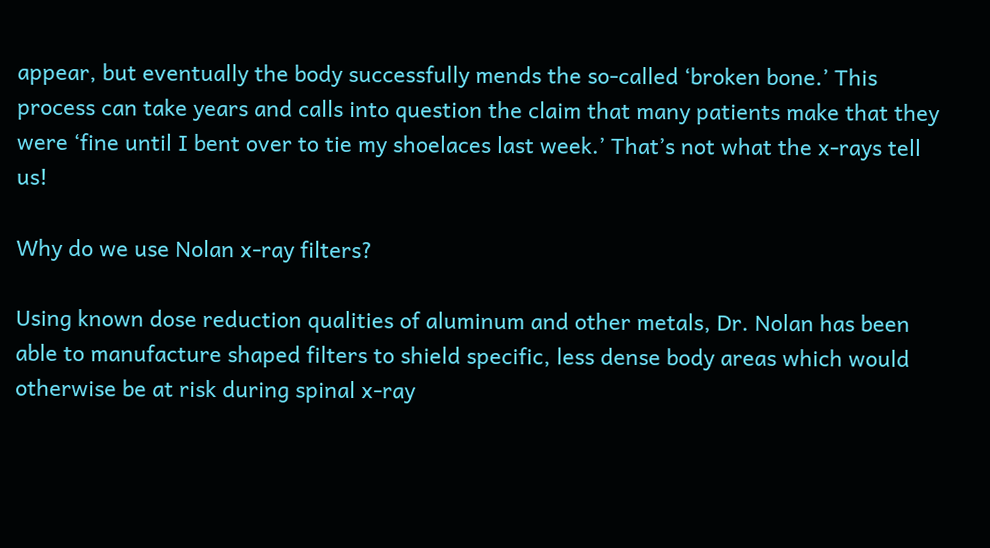appear, but eventually the body successfully mends the so-called ‘broken bone.’ This process can take years and calls into question the claim that many patients make that they were ‘fine until I bent over to tie my shoelaces last week.’ That’s not what the x-rays tell us!

Why do we use Nolan x-ray filters?

Using known dose reduction qualities of aluminum and other metals, Dr. Nolan has been able to manufacture shaped filters to shield specific, less dense body areas which would otherwise be at risk during spinal x-ray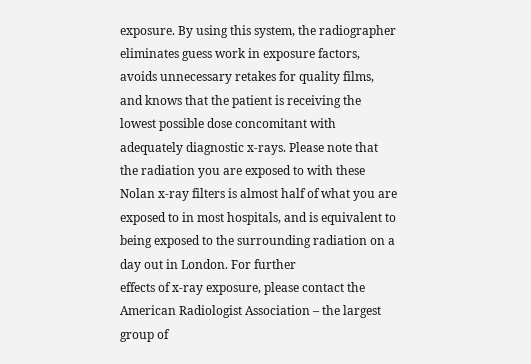exposure. By using this system, the radiographer eliminates guess work in exposure factors, avoids unnecessary retakes for quality films, and knows that the patient is receiving the lowest possible dose concomitant with adequately diagnostic x-rays. Please note that the radiation you are exposed to with these Nolan x-ray filters is almost half of what you are exposed to in most hospitals, and is equivalent to being exposed to the surrounding radiation on a day out in London. For further
effects of x-ray exposure, please contact the American Radiologist Association – the largest group of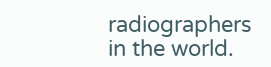radiographers in the world.